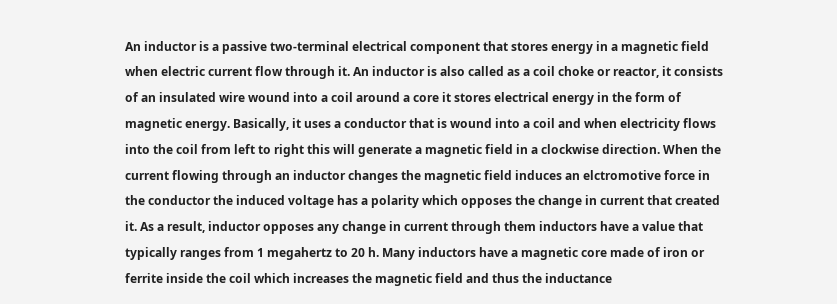An inductor is a passive two-terminal electrical component that stores energy in a magnetic field when electric current flow through it. An inductor is also called as a coil choke or reactor, it consists of an insulated wire wound into a coil around a core it stores electrical energy in the form of magnetic energy. Basically, it uses a conductor that is wound into a coil and when electricity flows into the coil from left to right this will generate a magnetic field in a clockwise direction. When the current flowing through an inductor changes the magnetic field induces an elctromotive force in the conductor the induced voltage has a polarity which opposes the change in current that created it. As a result, inductor opposes any change in current through them inductors have a value that typically ranges from 1 megahertz to 20 h. Many inductors have a magnetic core made of iron or ferrite inside the coil which increases the magnetic field and thus the inductance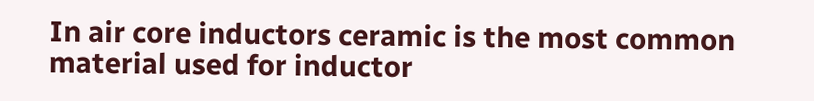In air core inductors ceramic is the most common material used for inductor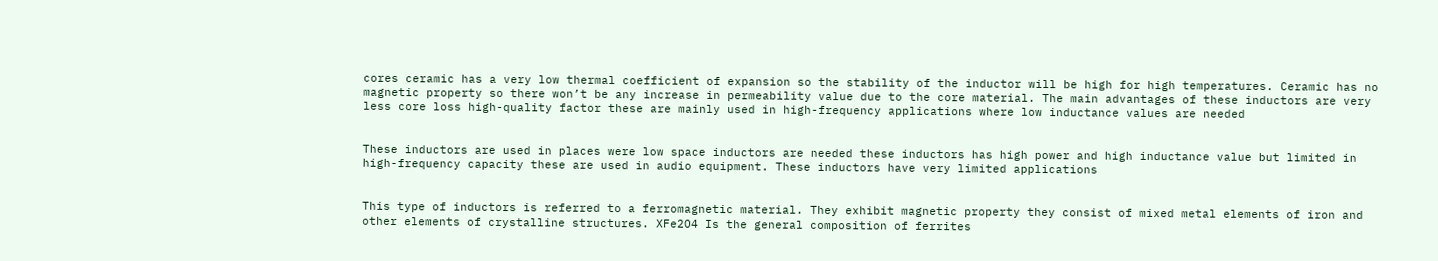cores ceramic has a very low thermal coefficient of expansion so the stability of the inductor will be high for high temperatures. Ceramic has no magnetic property so there won’t be any increase in permeability value due to the core material. The main advantages of these inductors are very less core loss high-quality factor these are mainly used in high-frequency applications where low inductance values are needed


These inductors are used in places were low space inductors are needed these inductors has high power and high inductance value but limited in high-frequency capacity these are used in audio equipment. These inductors have very limited applications


This type of inductors is referred to a ferromagnetic material. They exhibit magnetic property they consist of mixed metal elements of iron and other elements of crystalline structures. XFe2O4 Is the general composition of ferrites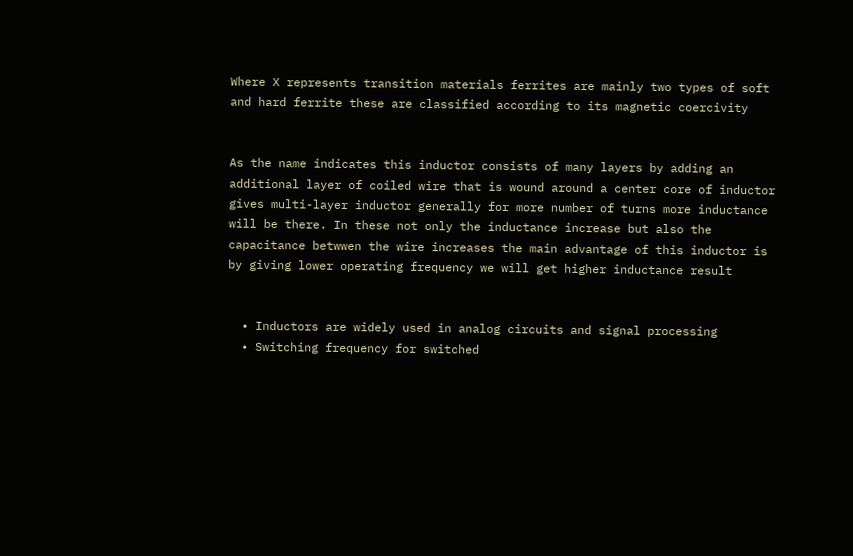Where X represents transition materials ferrites are mainly two types of soft and hard ferrite these are classified according to its magnetic coercivity


As the name indicates this inductor consists of many layers by adding an additional layer of coiled wire that is wound around a center core of inductor gives multi-layer inductor generally for more number of turns more inductance will be there. In these not only the inductance increase but also the capacitance betwwen the wire increases the main advantage of this inductor is by giving lower operating frequency we will get higher inductance result


  • Inductors are widely used in analog circuits and signal processing
  • Switching frequency for switched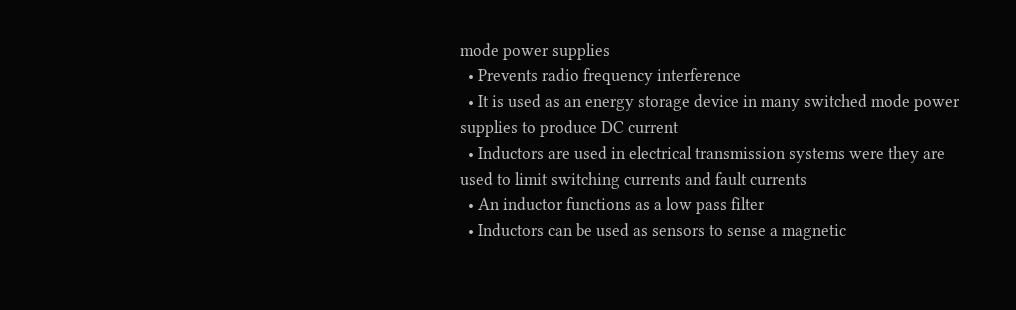mode power supplies
  • Prevents radio frequency interference
  • It is used as an energy storage device in many switched mode power supplies to produce DC current
  • Inductors are used in electrical transmission systems were they are used to limit switching currents and fault currents
  • An inductor functions as a low pass filter
  • Inductors can be used as sensors to sense a magnetic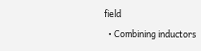field
  • Combining inductors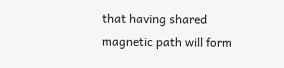that having shared magnetic path will form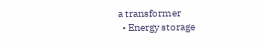a transformer
  • Energy storage